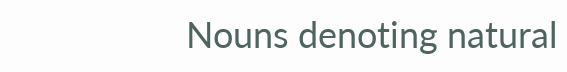Nouns denoting natural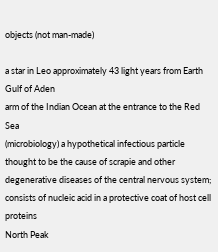objects (not man-made)

a star in Leo approximately 43 light years from Earth
Gulf of Aden
arm of the Indian Ocean at the entrance to the Red Sea
(microbiology) a hypothetical infectious particle thought to be the cause of scrapie and other degenerative diseases of the central nervous system; consists of nucleic acid in a protective coat of host cell proteins
North Peak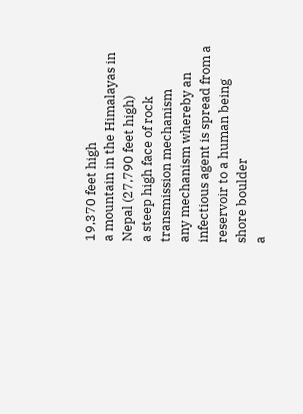19,370 feet high
a mountain in the Himalayas in Nepal (27,790 feet high)
a steep high face of rock
transmission mechanism
any mechanism whereby an infectious agent is spread from a reservoir to a human being
shore boulder
a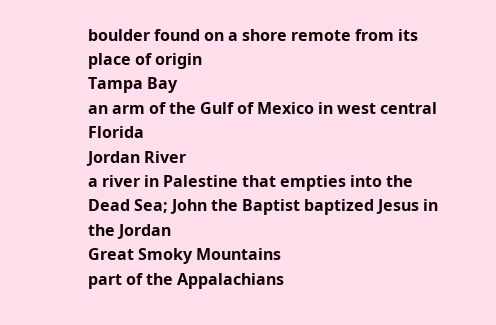boulder found on a shore remote from its place of origin
Tampa Bay
an arm of the Gulf of Mexico in west central Florida
Jordan River
a river in Palestine that empties into the Dead Sea; John the Baptist baptized Jesus in the Jordan
Great Smoky Mountains
part of the Appalachians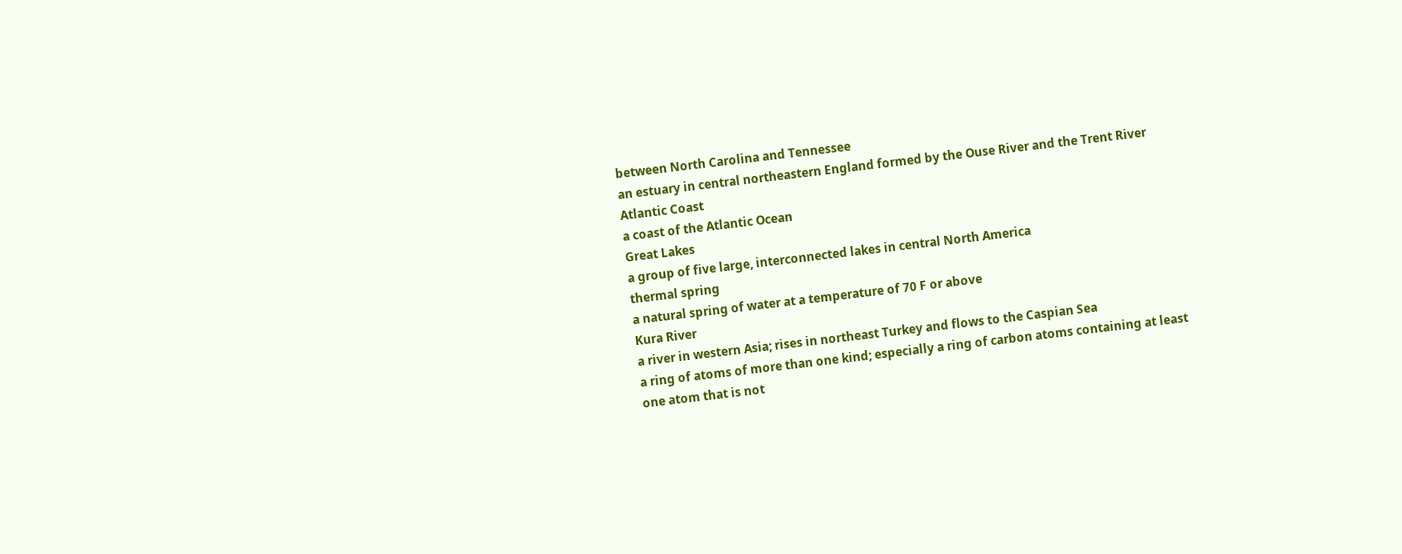between North Carolina and Tennessee
an estuary in central northeastern England formed by the Ouse River and the Trent River
Atlantic Coast
a coast of the Atlantic Ocean
Great Lakes
a group of five large, interconnected lakes in central North America
thermal spring
a natural spring of water at a temperature of 70 F or above
Kura River
a river in western Asia; rises in northeast Turkey and flows to the Caspian Sea
a ring of atoms of more than one kind; especially a ring of carbon atoms containing at least one atom that is not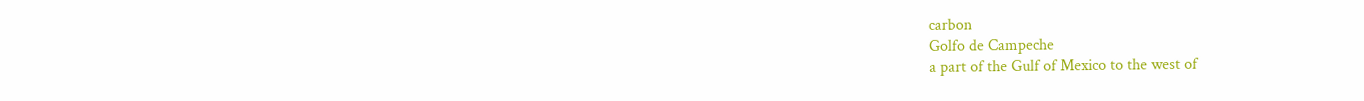carbon
Golfo de Campeche
a part of the Gulf of Mexico to the west of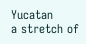Yucatan
a stretch of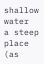shallow water
a steep place (as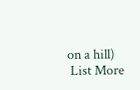on a hill)
 List More